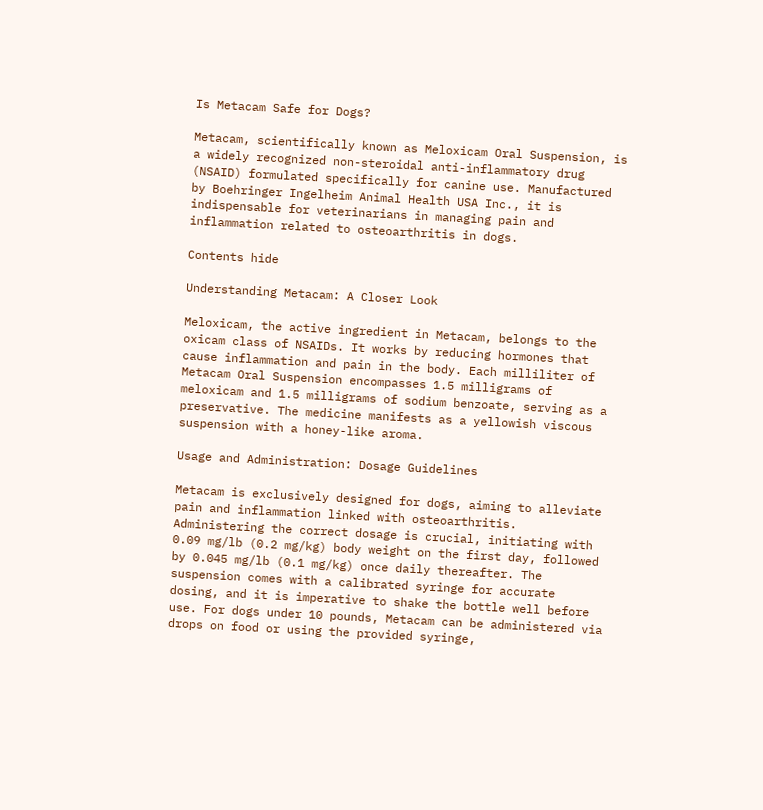Is Metacam Safe for Dogs?

Metacam, scientifically known as Meloxicam Oral Suspension, is a widely recognized non-steroidal anti-inflammatory drug (NSAID) formulated specifically for canine use. Manufactured by Boehringer Ingelheim Animal Health USA Inc., it is indispensable for veterinarians in managing pain and inflammation related to osteoarthritis in dogs.

Contents hide

Understanding Metacam: A Closer Look

Meloxicam, the active ingredient in Metacam, belongs to the oxicam class of NSAIDs. It works by reducing hormones that cause inflammation and pain in the body. Each milliliter of Metacam Oral Suspension encompasses 1.5 milligrams of meloxicam and 1.5 milligrams of sodium benzoate, serving as a preservative. The medicine manifests as a yellowish viscous suspension with a honey-like aroma.

Usage and Administration: Dosage Guidelines

Metacam is exclusively designed for dogs, aiming to alleviate pain and inflammation linked with osteoarthritis. Administering the correct dosage is crucial, initiating with 0.09 mg/lb (0.2 mg/kg) body weight on the first day, followed by 0.045 mg/lb (0.1 mg/kg) once daily thereafter. The suspension comes with a calibrated syringe for accurate dosing, and it is imperative to shake the bottle well before use. For dogs under 10 pounds, Metacam can be administered via drops on food or using the provided syringe,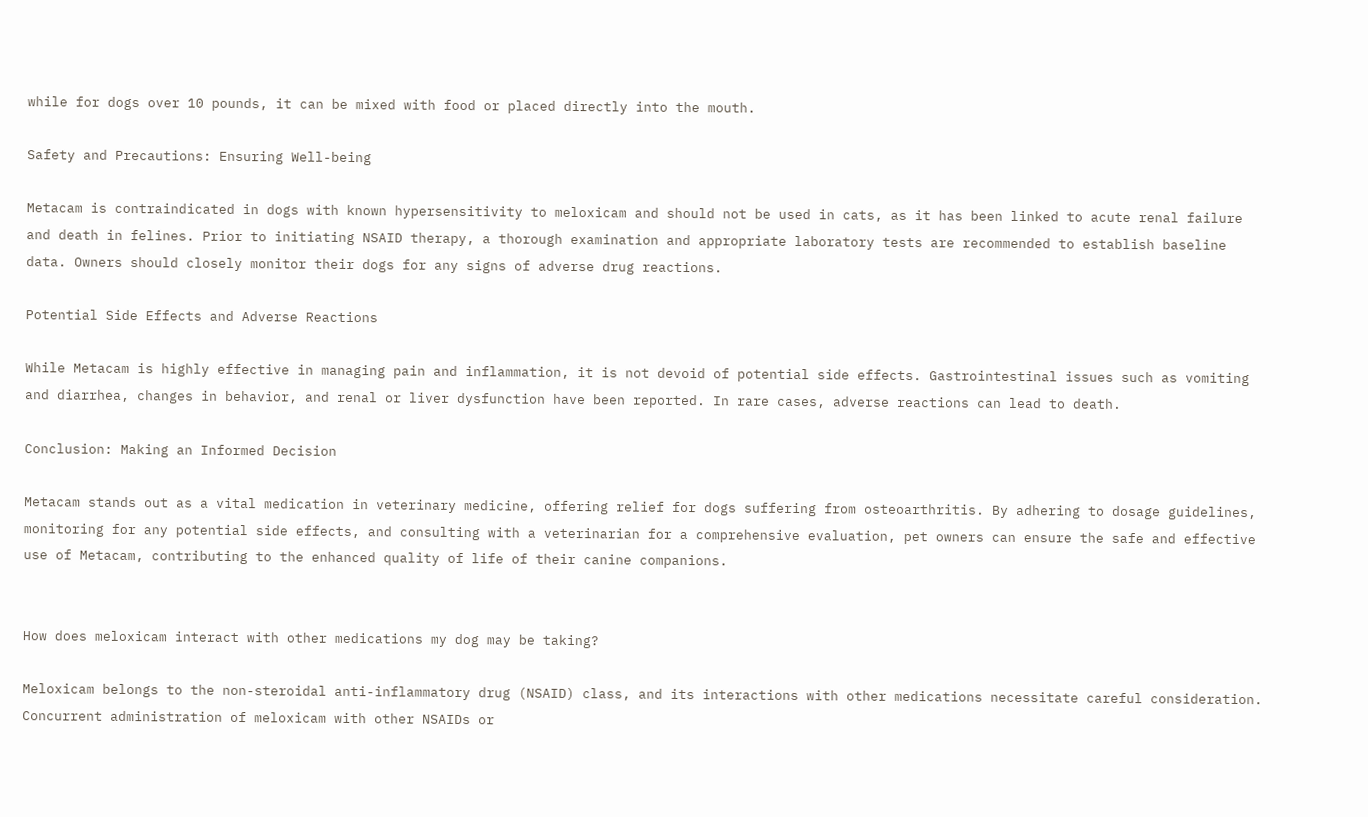while for dogs over 10 pounds, it can be mixed with food or placed directly into the mouth.

Safety and Precautions: Ensuring Well-being

Metacam is contraindicated in dogs with known hypersensitivity to meloxicam and should not be used in cats, as it has been linked to acute renal failure and death in felines. Prior to initiating NSAID therapy, a thorough examination and appropriate laboratory tests are recommended to establish baseline data. Owners should closely monitor their dogs for any signs of adverse drug reactions.

Potential Side Effects and Adverse Reactions

While Metacam is highly effective in managing pain and inflammation, it is not devoid of potential side effects. Gastrointestinal issues such as vomiting and diarrhea, changes in behavior, and renal or liver dysfunction have been reported. In rare cases, adverse reactions can lead to death.

Conclusion: Making an Informed Decision

Metacam stands out as a vital medication in veterinary medicine, offering relief for dogs suffering from osteoarthritis. By adhering to dosage guidelines, monitoring for any potential side effects, and consulting with a veterinarian for a comprehensive evaluation, pet owners can ensure the safe and effective use of Metacam, contributing to the enhanced quality of life of their canine companions.


How does meloxicam interact with other medications my dog may be taking?

Meloxicam belongs to the non-steroidal anti-inflammatory drug (NSAID) class, and its interactions with other medications necessitate careful consideration. Concurrent administration of meloxicam with other NSAIDs or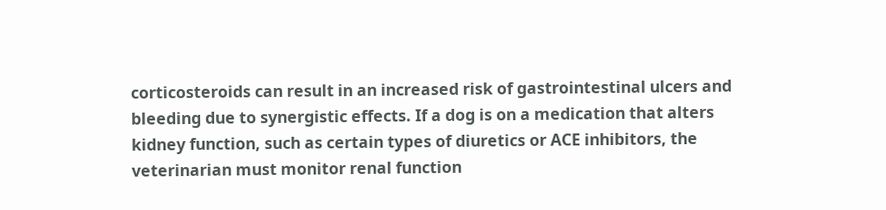corticosteroids can result in an increased risk of gastrointestinal ulcers and bleeding due to synergistic effects. If a dog is on a medication that alters kidney function, such as certain types of diuretics or ACE inhibitors, the veterinarian must monitor renal function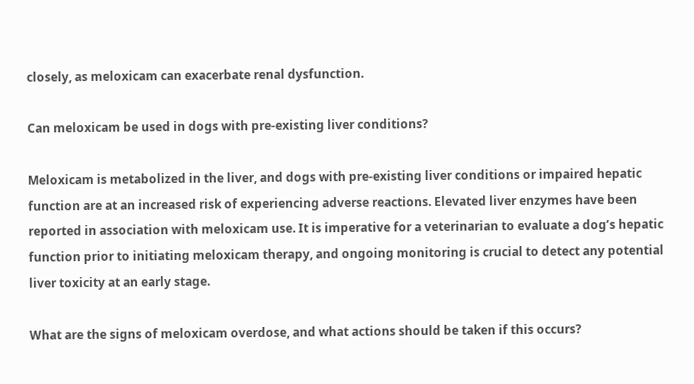closely, as meloxicam can exacerbate renal dysfunction.

Can meloxicam be used in dogs with pre-existing liver conditions?

Meloxicam is metabolized in the liver, and dogs with pre-existing liver conditions or impaired hepatic function are at an increased risk of experiencing adverse reactions. Elevated liver enzymes have been reported in association with meloxicam use. It is imperative for a veterinarian to evaluate a dog’s hepatic function prior to initiating meloxicam therapy, and ongoing monitoring is crucial to detect any potential liver toxicity at an early stage.

What are the signs of meloxicam overdose, and what actions should be taken if this occurs?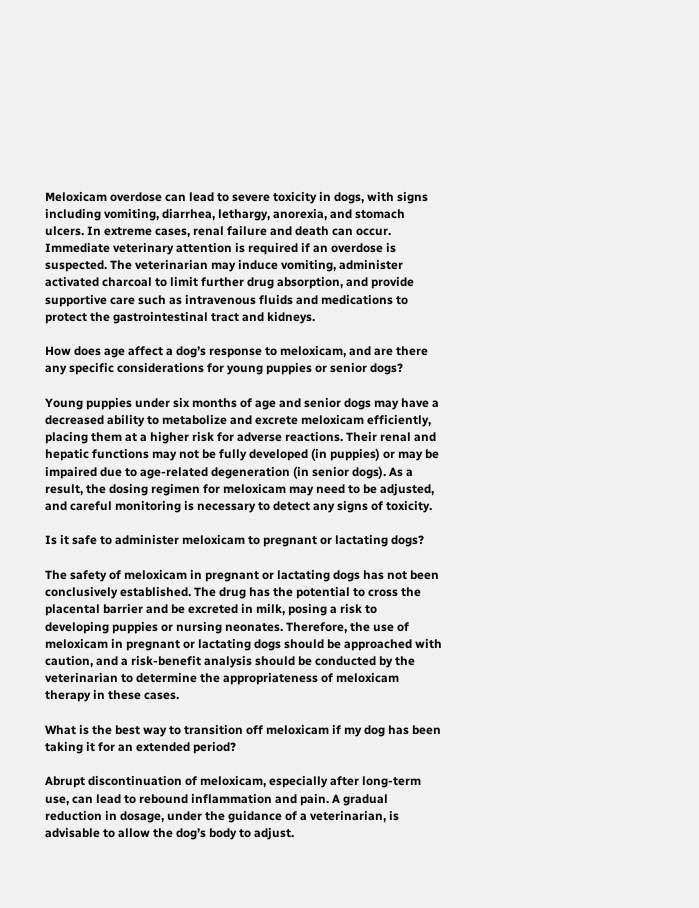Meloxicam overdose can lead to severe toxicity in dogs, with signs including vomiting, diarrhea, lethargy, anorexia, and stomach ulcers. In extreme cases, renal failure and death can occur. Immediate veterinary attention is required if an overdose is suspected. The veterinarian may induce vomiting, administer activated charcoal to limit further drug absorption, and provide supportive care such as intravenous fluids and medications to protect the gastrointestinal tract and kidneys.

How does age affect a dog’s response to meloxicam, and are there any specific considerations for young puppies or senior dogs?

Young puppies under six months of age and senior dogs may have a decreased ability to metabolize and excrete meloxicam efficiently, placing them at a higher risk for adverse reactions. Their renal and hepatic functions may not be fully developed (in puppies) or may be impaired due to age-related degeneration (in senior dogs). As a result, the dosing regimen for meloxicam may need to be adjusted, and careful monitoring is necessary to detect any signs of toxicity.

Is it safe to administer meloxicam to pregnant or lactating dogs?

The safety of meloxicam in pregnant or lactating dogs has not been conclusively established. The drug has the potential to cross the placental barrier and be excreted in milk, posing a risk to developing puppies or nursing neonates. Therefore, the use of meloxicam in pregnant or lactating dogs should be approached with caution, and a risk-benefit analysis should be conducted by the veterinarian to determine the appropriateness of meloxicam therapy in these cases.

What is the best way to transition off meloxicam if my dog has been taking it for an extended period?

Abrupt discontinuation of meloxicam, especially after long-term use, can lead to rebound inflammation and pain. A gradual reduction in dosage, under the guidance of a veterinarian, is advisable to allow the dog’s body to adjust.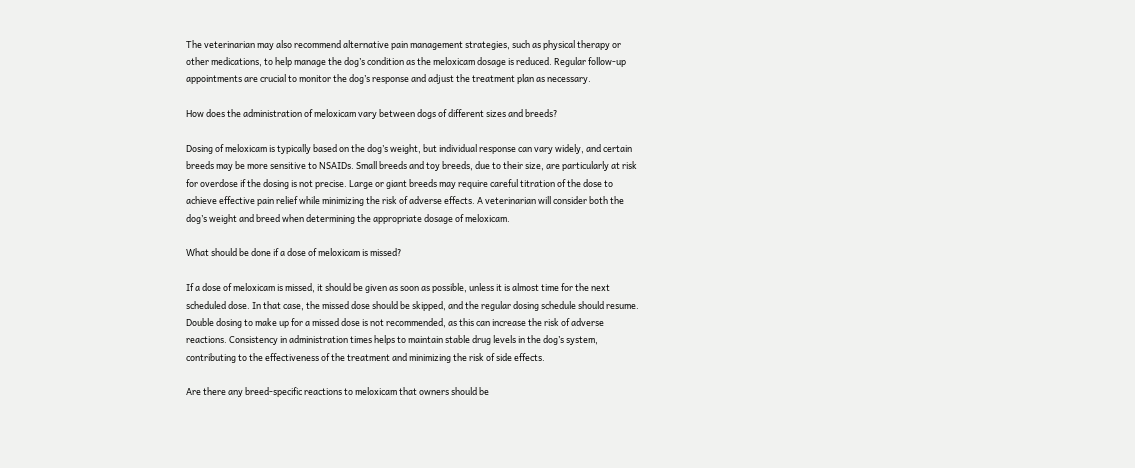The veterinarian may also recommend alternative pain management strategies, such as physical therapy or other medications, to help manage the dog’s condition as the meloxicam dosage is reduced. Regular follow-up appointments are crucial to monitor the dog’s response and adjust the treatment plan as necessary.

How does the administration of meloxicam vary between dogs of different sizes and breeds?

Dosing of meloxicam is typically based on the dog’s weight, but individual response can vary widely, and certain breeds may be more sensitive to NSAIDs. Small breeds and toy breeds, due to their size, are particularly at risk for overdose if the dosing is not precise. Large or giant breeds may require careful titration of the dose to achieve effective pain relief while minimizing the risk of adverse effects. A veterinarian will consider both the dog’s weight and breed when determining the appropriate dosage of meloxicam.

What should be done if a dose of meloxicam is missed?

If a dose of meloxicam is missed, it should be given as soon as possible, unless it is almost time for the next scheduled dose. In that case, the missed dose should be skipped, and the regular dosing schedule should resume. Double dosing to make up for a missed dose is not recommended, as this can increase the risk of adverse reactions. Consistency in administration times helps to maintain stable drug levels in the dog’s system, contributing to the effectiveness of the treatment and minimizing the risk of side effects.

Are there any breed-specific reactions to meloxicam that owners should be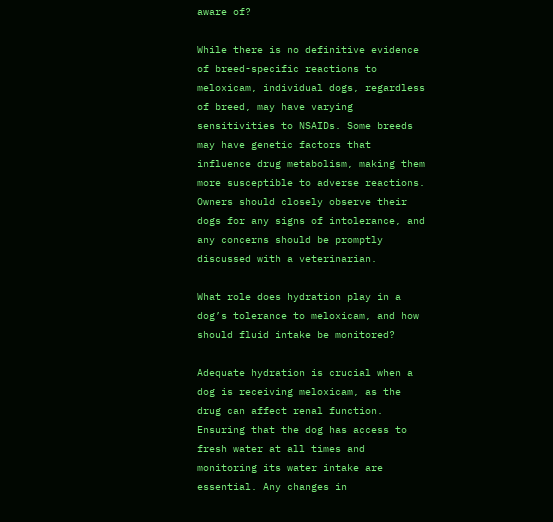aware of?

While there is no definitive evidence of breed-specific reactions to meloxicam, individual dogs, regardless of breed, may have varying sensitivities to NSAIDs. Some breeds may have genetic factors that influence drug metabolism, making them more susceptible to adverse reactions. Owners should closely observe their dogs for any signs of intolerance, and any concerns should be promptly discussed with a veterinarian.

What role does hydration play in a dog’s tolerance to meloxicam, and how should fluid intake be monitored?

Adequate hydration is crucial when a dog is receiving meloxicam, as the drug can affect renal function. Ensuring that the dog has access to fresh water at all times and monitoring its water intake are essential. Any changes in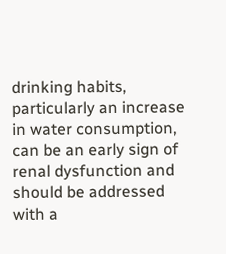drinking habits, particularly an increase in water consumption, can be an early sign of renal dysfunction and should be addressed with a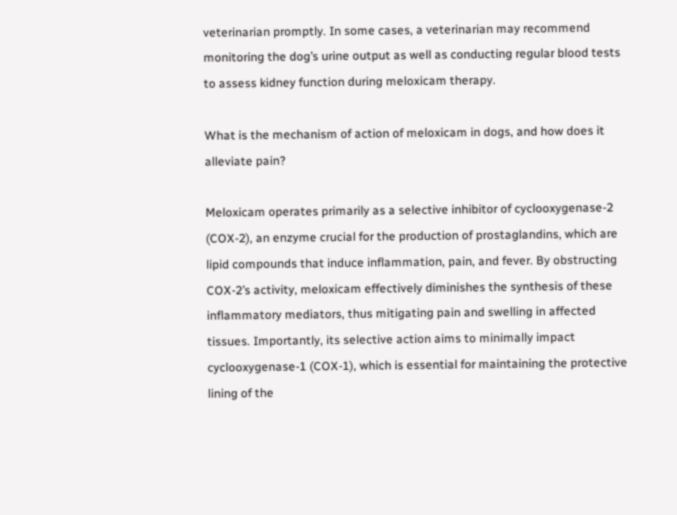veterinarian promptly. In some cases, a veterinarian may recommend monitoring the dog’s urine output as well as conducting regular blood tests to assess kidney function during meloxicam therapy.

What is the mechanism of action of meloxicam in dogs, and how does it alleviate pain?

Meloxicam operates primarily as a selective inhibitor of cyclooxygenase-2 (COX-2), an enzyme crucial for the production of prostaglandins, which are lipid compounds that induce inflammation, pain, and fever. By obstructing COX-2’s activity, meloxicam effectively diminishes the synthesis of these inflammatory mediators, thus mitigating pain and swelling in affected tissues. Importantly, its selective action aims to minimally impact cyclooxygenase-1 (COX-1), which is essential for maintaining the protective lining of the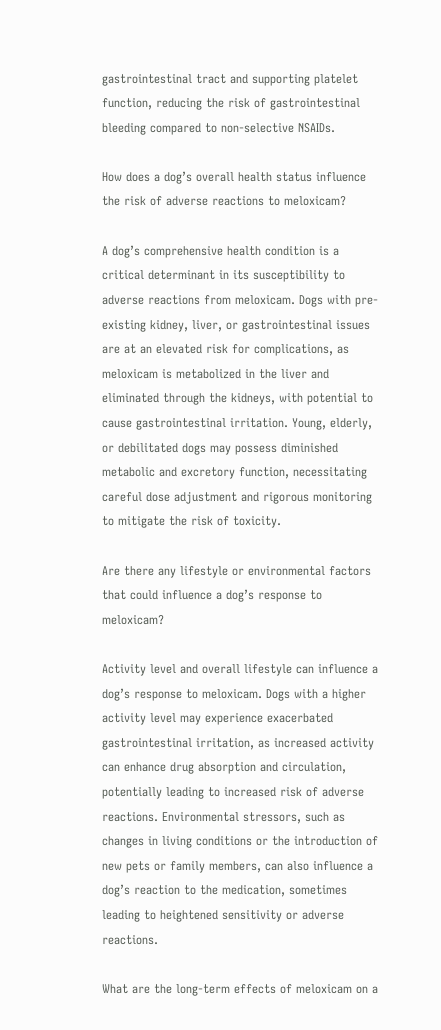gastrointestinal tract and supporting platelet function, reducing the risk of gastrointestinal bleeding compared to non-selective NSAIDs.

How does a dog’s overall health status influence the risk of adverse reactions to meloxicam?

A dog’s comprehensive health condition is a critical determinant in its susceptibility to adverse reactions from meloxicam. Dogs with pre-existing kidney, liver, or gastrointestinal issues are at an elevated risk for complications, as meloxicam is metabolized in the liver and eliminated through the kidneys, with potential to cause gastrointestinal irritation. Young, elderly, or debilitated dogs may possess diminished metabolic and excretory function, necessitating careful dose adjustment and rigorous monitoring to mitigate the risk of toxicity.

Are there any lifestyle or environmental factors that could influence a dog’s response to meloxicam?

Activity level and overall lifestyle can influence a dog’s response to meloxicam. Dogs with a higher activity level may experience exacerbated gastrointestinal irritation, as increased activity can enhance drug absorption and circulation, potentially leading to increased risk of adverse reactions. Environmental stressors, such as changes in living conditions or the introduction of new pets or family members, can also influence a dog’s reaction to the medication, sometimes leading to heightened sensitivity or adverse reactions.

What are the long-term effects of meloxicam on a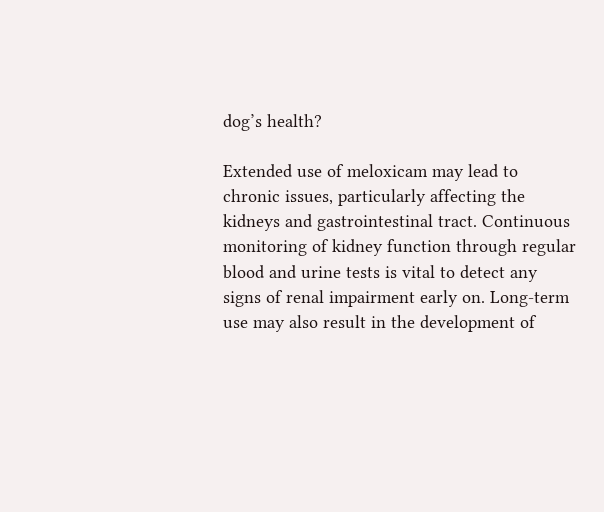dog’s health?

Extended use of meloxicam may lead to chronic issues, particularly affecting the kidneys and gastrointestinal tract. Continuous monitoring of kidney function through regular blood and urine tests is vital to detect any signs of renal impairment early on. Long-term use may also result in the development of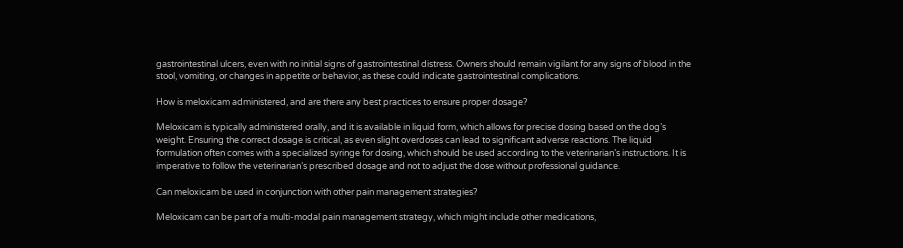gastrointestinal ulcers, even with no initial signs of gastrointestinal distress. Owners should remain vigilant for any signs of blood in the stool, vomiting, or changes in appetite or behavior, as these could indicate gastrointestinal complications.

How is meloxicam administered, and are there any best practices to ensure proper dosage?

Meloxicam is typically administered orally, and it is available in liquid form, which allows for precise dosing based on the dog’s weight. Ensuring the correct dosage is critical, as even slight overdoses can lead to significant adverse reactions. The liquid formulation often comes with a specialized syringe for dosing, which should be used according to the veterinarian’s instructions. It is imperative to follow the veterinarian’s prescribed dosage and not to adjust the dose without professional guidance.

Can meloxicam be used in conjunction with other pain management strategies?

Meloxicam can be part of a multi-modal pain management strategy, which might include other medications,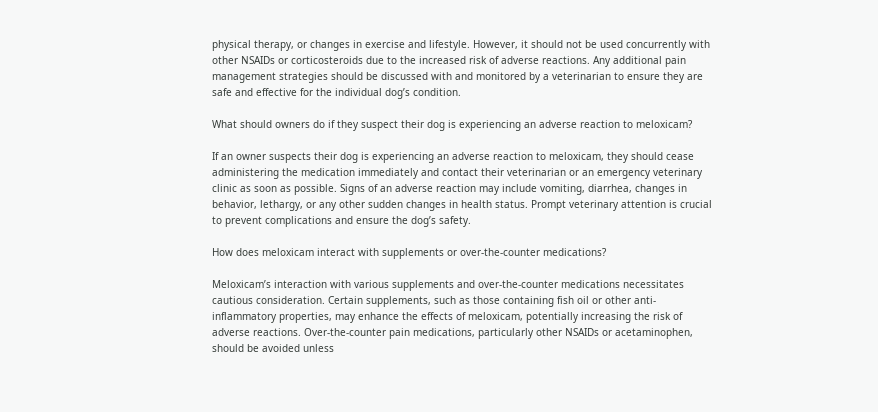physical therapy, or changes in exercise and lifestyle. However, it should not be used concurrently with other NSAIDs or corticosteroids due to the increased risk of adverse reactions. Any additional pain management strategies should be discussed with and monitored by a veterinarian to ensure they are safe and effective for the individual dog’s condition.

What should owners do if they suspect their dog is experiencing an adverse reaction to meloxicam?

If an owner suspects their dog is experiencing an adverse reaction to meloxicam, they should cease administering the medication immediately and contact their veterinarian or an emergency veterinary clinic as soon as possible. Signs of an adverse reaction may include vomiting, diarrhea, changes in behavior, lethargy, or any other sudden changes in health status. Prompt veterinary attention is crucial to prevent complications and ensure the dog’s safety.

How does meloxicam interact with supplements or over-the-counter medications?

Meloxicam’s interaction with various supplements and over-the-counter medications necessitates cautious consideration. Certain supplements, such as those containing fish oil or other anti-inflammatory properties, may enhance the effects of meloxicam, potentially increasing the risk of adverse reactions. Over-the-counter pain medications, particularly other NSAIDs or acetaminophen, should be avoided unless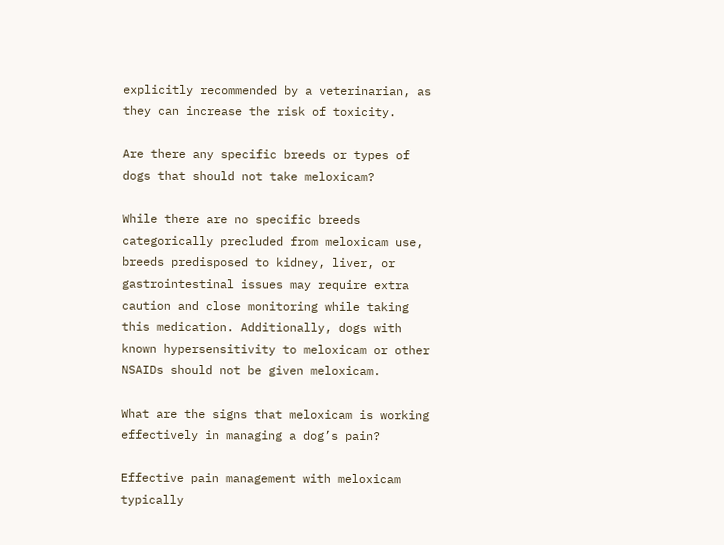explicitly recommended by a veterinarian, as they can increase the risk of toxicity.

Are there any specific breeds or types of dogs that should not take meloxicam?

While there are no specific breeds categorically precluded from meloxicam use, breeds predisposed to kidney, liver, or gastrointestinal issues may require extra caution and close monitoring while taking this medication. Additionally, dogs with known hypersensitivity to meloxicam or other NSAIDs should not be given meloxicam.

What are the signs that meloxicam is working effectively in managing a dog’s pain?

Effective pain management with meloxicam typically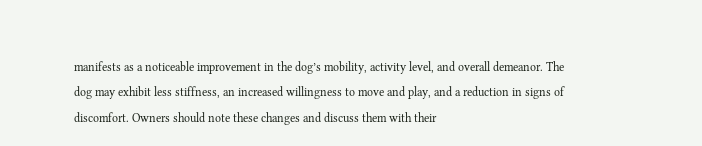manifests as a noticeable improvement in the dog’s mobility, activity level, and overall demeanor. The dog may exhibit less stiffness, an increased willingness to move and play, and a reduction in signs of discomfort. Owners should note these changes and discuss them with their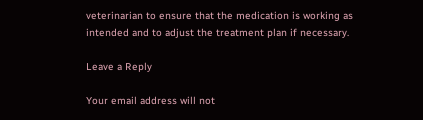veterinarian to ensure that the medication is working as intended and to adjust the treatment plan if necessary.

Leave a Reply

Your email address will not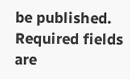be published. Required fields are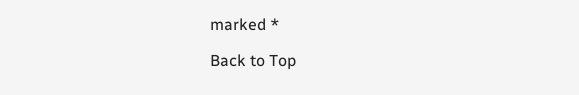marked *

Back to Top